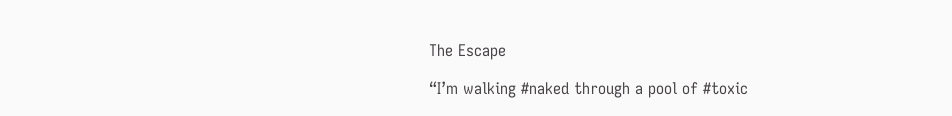The Escape

“I’m walking #naked through a pool of #toxic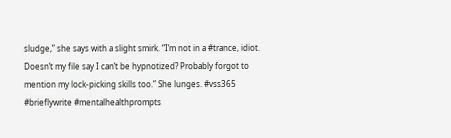sludge,” she says with a slight smirk. “I’m not in a #trance, idiot. Doesn’t my file say I can’t be hypnotized? Probably forgot to mention my lock-picking skills too.” She lunges. #vss365 #brieflywrite #mentalhealthprompts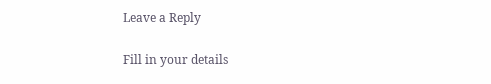Leave a Reply

Fill in your details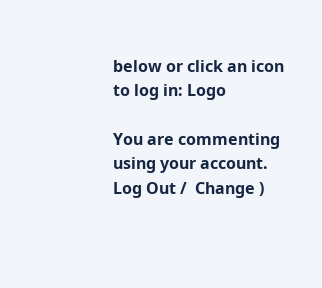below or click an icon to log in: Logo

You are commenting using your account. Log Out /  Change )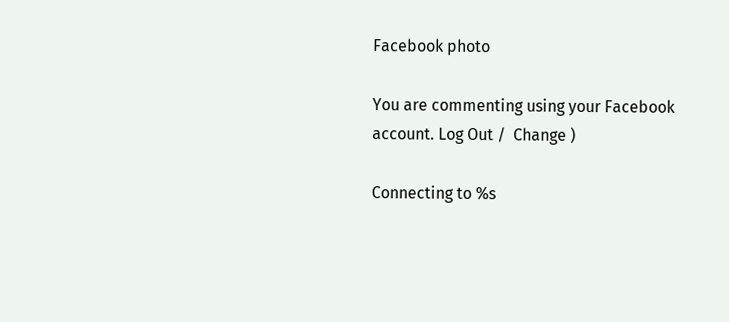Facebook photo

You are commenting using your Facebook account. Log Out /  Change )

Connecting to %s